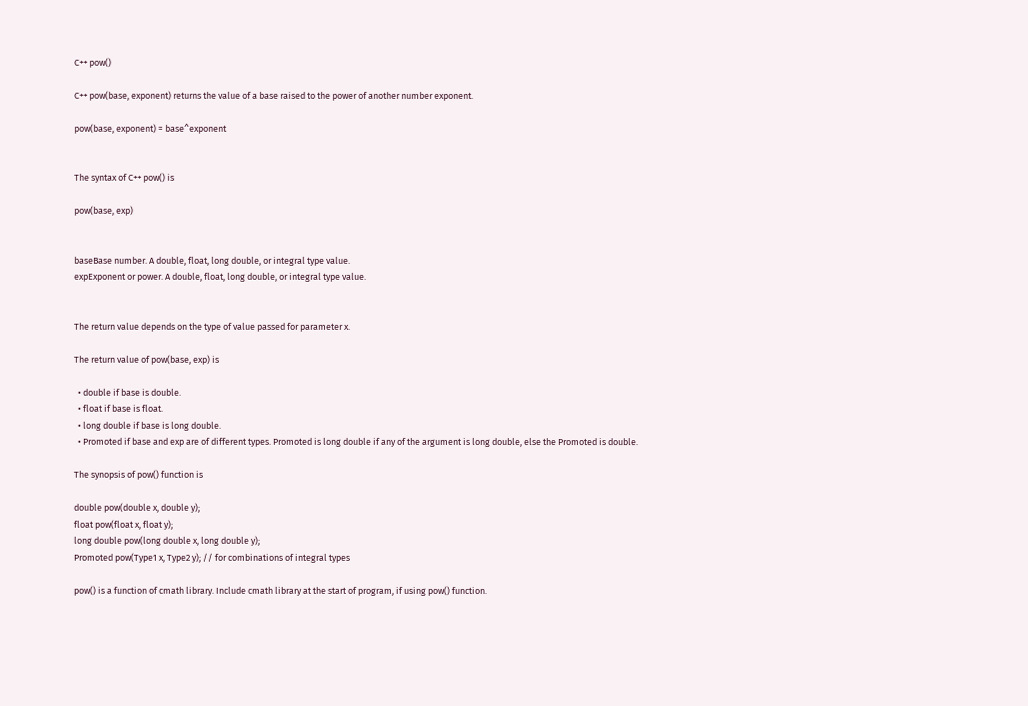C++ pow()

C++ pow(base, exponent) returns the value of a base raised to the power of another number exponent.

pow(base, exponent) = base^exponent


The syntax of C++ pow() is

pow(base, exp)


baseBase number. A double, float, long double, or integral type value.
expExponent or power. A double, float, long double, or integral type value.


The return value depends on the type of value passed for parameter x.

The return value of pow(base, exp) is

  • double if base is double.
  • float if base is float.
  • long double if base is long double.
  • Promoted if base and exp are of different types. Promoted is long double if any of the argument is long double, else the Promoted is double.

The synopsis of pow() function is

double pow(double x, double y);
float pow(float x, float y);
long double pow(long double x, long double y);
Promoted pow(Type1 x, Type2 y); // for combinations of integral types

pow() is a function of cmath library. Include cmath library at the start of program, if using pow() function.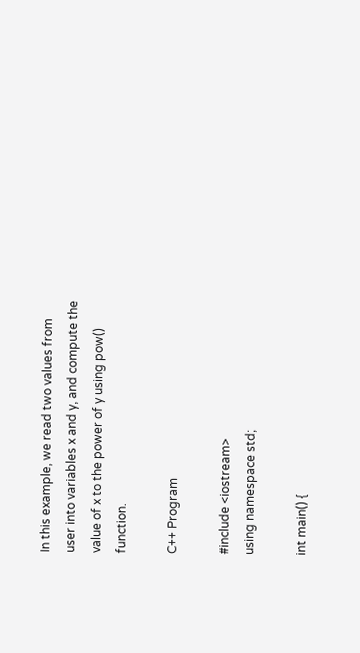In this example, we read two values from user into variables x and y, and compute the value of x to the power of y using pow() function.

C++ Program

#include <iostream>
using namespace std;

int main() {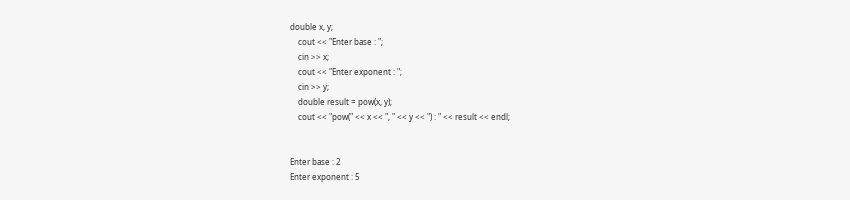double x, y;
    cout << "Enter base : ";
    cin >> x;
    cout << "Enter exponent : ";
    cin >> y;
    double result = pow(x, y);
    cout << "pow(" << x << ", " << y << ") : " << result << endl;


Enter base : 2
Enter exponent : 5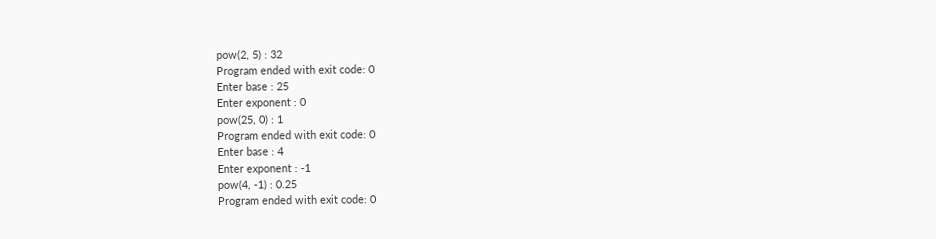pow(2, 5) : 32
Program ended with exit code: 0
Enter base : 25
Enter exponent : 0
pow(25, 0) : 1
Program ended with exit code: 0
Enter base : 4
Enter exponent : -1
pow(4, -1) : 0.25
Program ended with exit code: 0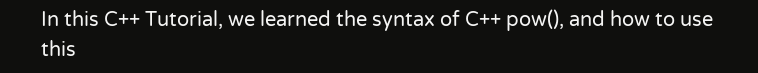In this C++ Tutorial, we learned the syntax of C++ pow(), and how to use this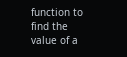function to find the value of a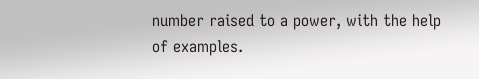number raised to a power, with the help of examples.